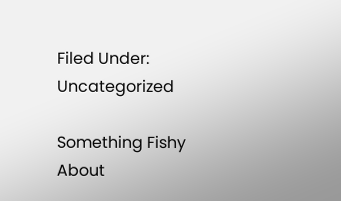Filed Under: Uncategorized

Something Fishy About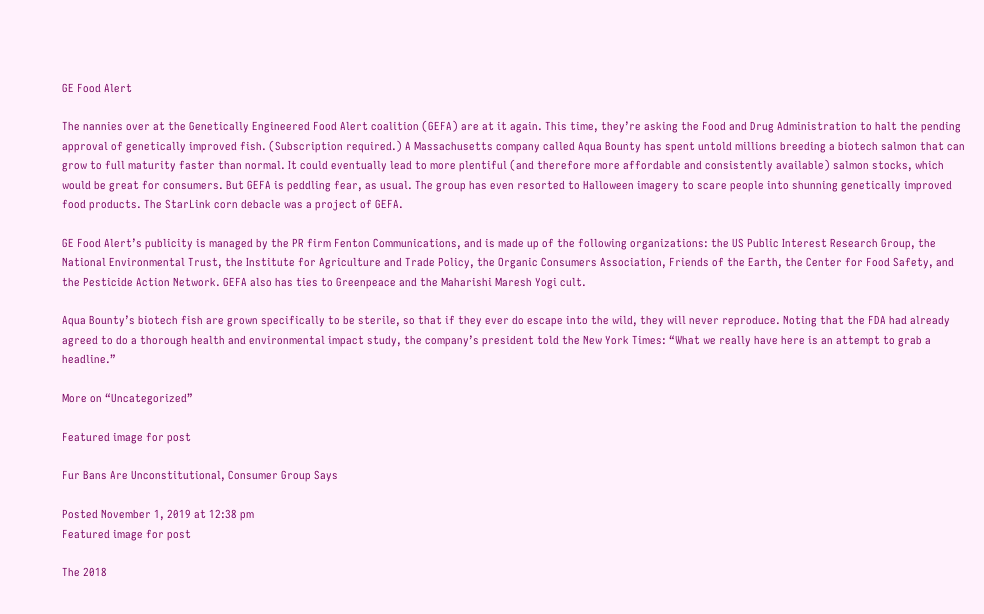GE Food Alert

The nannies over at the Genetically Engineered Food Alert coalition (GEFA) are at it again. This time, they’re asking the Food and Drug Administration to halt the pending approval of genetically improved fish. (Subscription required.) A Massachusetts company called Aqua Bounty has spent untold millions breeding a biotech salmon that can grow to full maturity faster than normal. It could eventually lead to more plentiful (and therefore more affordable and consistently available) salmon stocks, which would be great for consumers. But GEFA is peddling fear, as usual. The group has even resorted to Halloween imagery to scare people into shunning genetically improved food products. The StarLink corn debacle was a project of GEFA.

GE Food Alert’s publicity is managed by the PR firm Fenton Communications, and is made up of the following organizations: the US Public Interest Research Group, the National Environmental Trust, the Institute for Agriculture and Trade Policy, the Organic Consumers Association, Friends of the Earth, the Center for Food Safety, and the Pesticide Action Network. GEFA also has ties to Greenpeace and the Maharishi Maresh Yogi cult.

Aqua Bounty’s biotech fish are grown specifically to be sterile, so that if they ever do escape into the wild, they will never reproduce. Noting that the FDA had already agreed to do a thorough health and environmental impact study, the company’s president told the New York Times: “What we really have here is an attempt to grab a headline.”

More on “Uncategorized”

Featured image for post

Fur Bans Are Unconstitutional, Consumer Group Says

Posted November 1, 2019 at 12:38 pm
Featured image for post

The 2018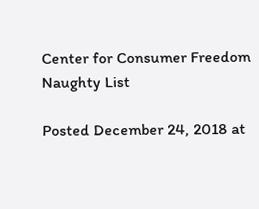Center for Consumer Freedom Naughty List

Posted December 24, 2018 at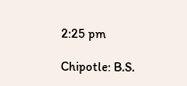2:25 pm

Chipotle: B.S.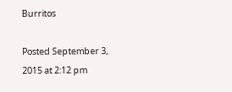Burritos

Posted September 3, 2015 at 2:12 pm